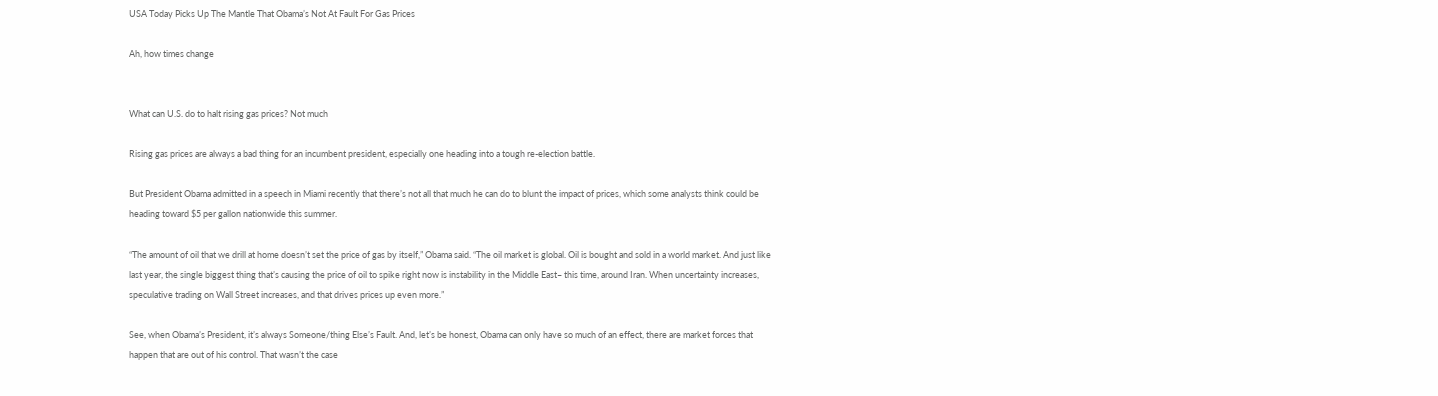USA Today Picks Up The Mantle That Obama’s Not At Fault For Gas Prices

Ah, how times change


What can U.S. do to halt rising gas prices? Not much

Rising gas prices are always a bad thing for an incumbent president, especially one heading into a tough re-election battle.

But President Obama admitted in a speech in Miami recently that there’s not all that much he can do to blunt the impact of prices, which some analysts think could be heading toward $5 per gallon nationwide this summer.

“The amount of oil that we drill at home doesn’t set the price of gas by itself,” Obama said. “The oil market is global. Oil is bought and sold in a world market. And just like last year, the single biggest thing that’s causing the price of oil to spike right now is instability in the Middle East– this time, around Iran. When uncertainty increases, speculative trading on Wall Street increases, and that drives prices up even more.”

See, when Obama’s President, it’s always Someone/thing Else’s Fault. And, let’s be honest, Obama can only have so much of an effect, there are market forces that happen that are out of his control. That wasn’t the case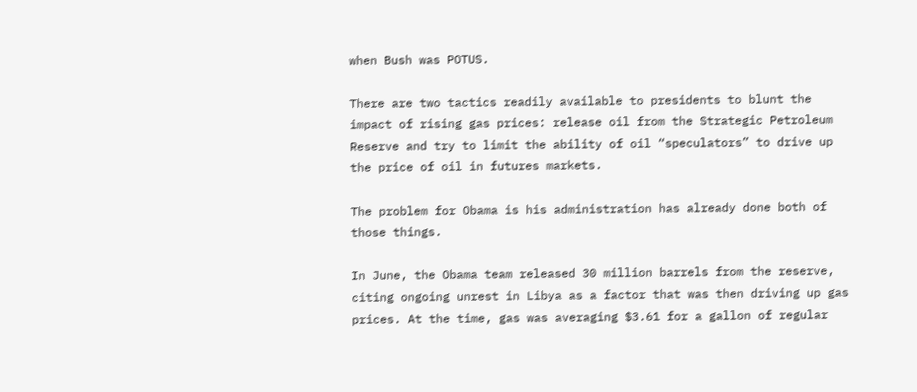when Bush was POTUS.

There are two tactics readily available to presidents to blunt the impact of rising gas prices: release oil from the Strategic Petroleum Reserve and try to limit the ability of oil “speculators” to drive up the price of oil in futures markets.

The problem for Obama is his administration has already done both of those things.

In June, the Obama team released 30 million barrels from the reserve, citing ongoing unrest in Libya as a factor that was then driving up gas prices. At the time, gas was averaging $3.61 for a gallon of regular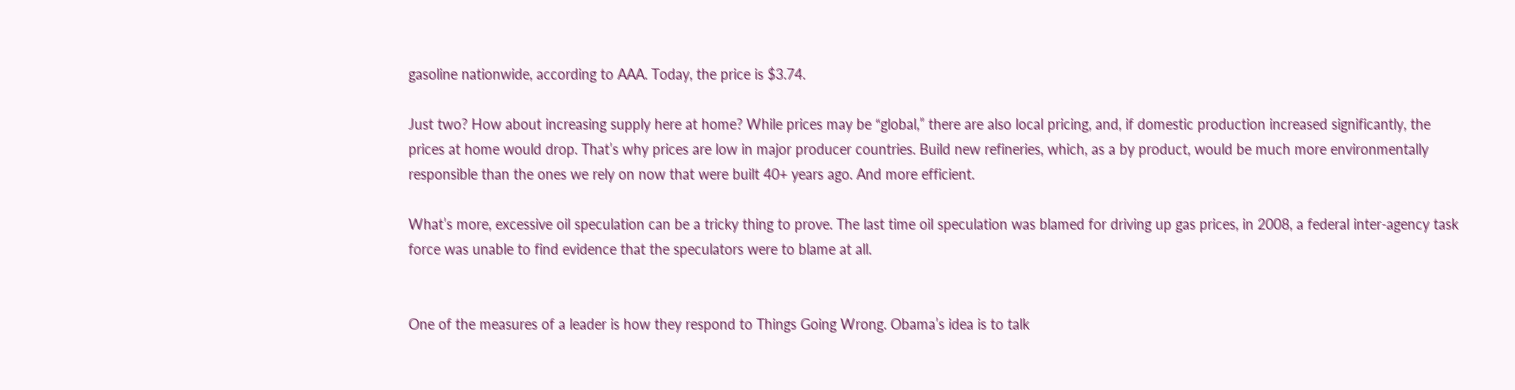gasoline nationwide, according to AAA. Today, the price is $3.74.

Just two? How about increasing supply here at home? While prices may be “global,” there are also local pricing, and, if domestic production increased significantly, the prices at home would drop. That’s why prices are low in major producer countries. Build new refineries, which, as a by product, would be much more environmentally responsible than the ones we rely on now that were built 40+ years ago. And more efficient.

What’s more, excessive oil speculation can be a tricky thing to prove. The last time oil speculation was blamed for driving up gas prices, in 2008, a federal inter-agency task force was unable to find evidence that the speculators were to blame at all.


One of the measures of a leader is how they respond to Things Going Wrong. Obama’s idea is to talk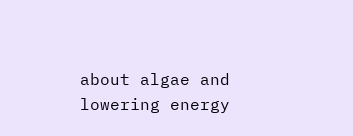about algae and lowering energy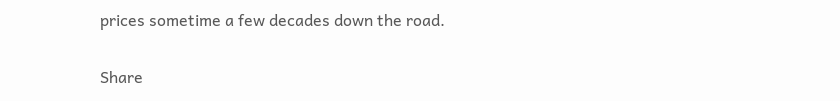prices sometime a few decades down the road.

Share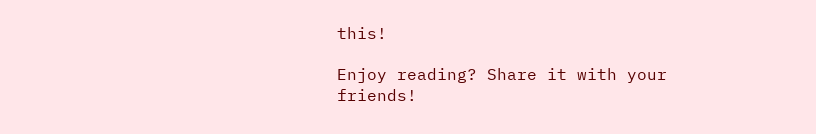this!

Enjoy reading? Share it with your friends!